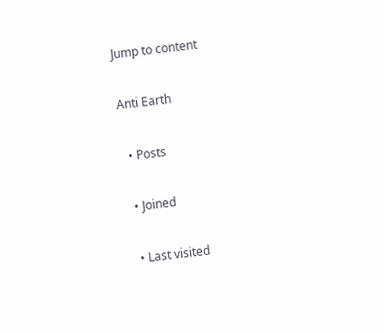Jump to content

Anti Earth

  • Posts

  • Joined

  • Last visited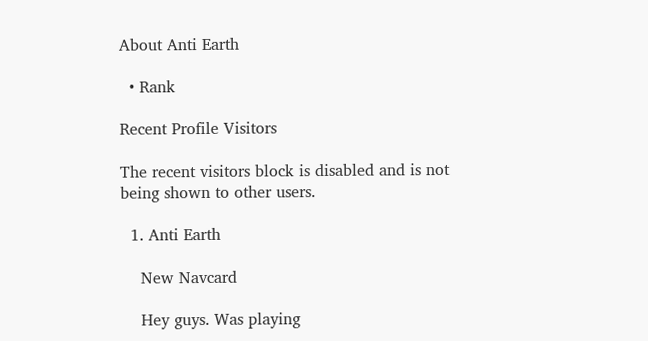About Anti Earth

  • Rank

Recent Profile Visitors

The recent visitors block is disabled and is not being shown to other users.

  1. Anti Earth

    New Navcard

    Hey guys. Was playing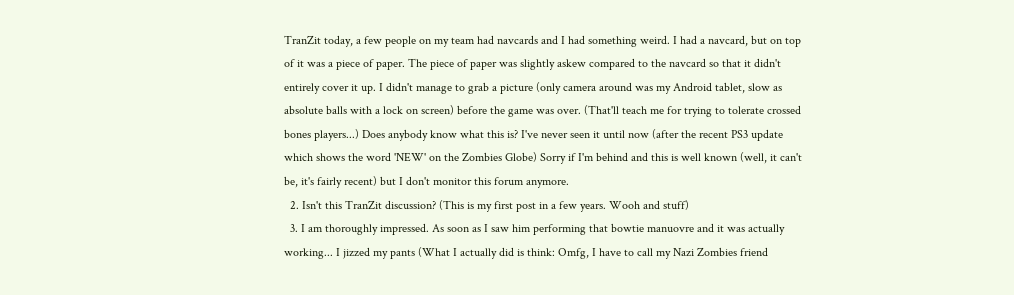TranZit today, a few people on my team had navcards and I had something weird. I had a navcard, but on top of it was a piece of paper. The piece of paper was slightly askew compared to the navcard so that it didn't entirely cover it up. I didn't manage to grab a picture (only camera around was my Android tablet, slow as absolute balls with a lock on screen) before the game was over. (That'll teach me for trying to tolerate crossed bones players...) Does anybody know what this is? I've never seen it until now (after the recent PS3 update which shows the word 'NEW' on the Zombies Globe) Sorry if I'm behind and this is well known (well, it can't be, it's fairly recent) but I don't monitor this forum anymore.
  2. Isn't this TranZit discussion? (This is my first post in a few years. Wooh and stuff)
  3. I am thoroughly impressed. As soon as I saw him performing that bowtie manuovre and it was actually working... I jizzed my pants (What I actually did is think: Omfg, I have to call my Nazi Zombies friend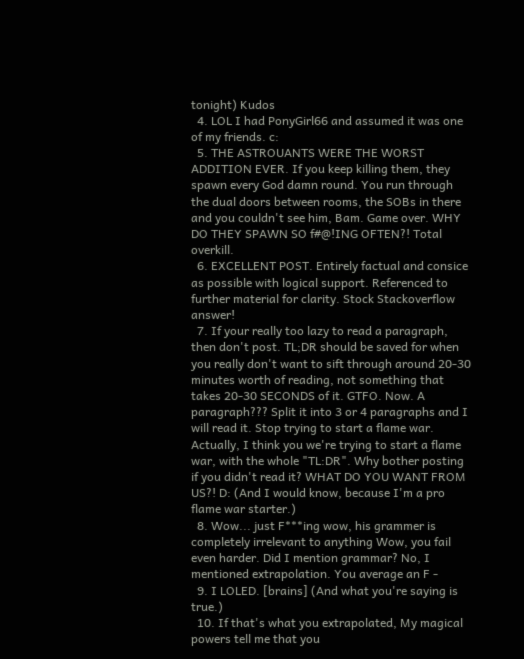tonight) Kudos
  4. LOL I had PonyGirl66 and assumed it was one of my friends. c:
  5. THE ASTROUANTS WERE THE WORST ADDITION EVER. If you keep killing them, they spawn every God damn round. You run through the dual doors between rooms, the SOBs in there and you couldn't see him, Bam. Game over. WHY DO THEY SPAWN SO f#@!ING OFTEN?! Total overkill.
  6. EXCELLENT POST. Entirely factual and consice as possible with logical support. Referenced to further material for clarity. Stock Stackoverflow answer!
  7. If your really too lazy to read a paragraph, then don't post. TL;DR should be saved for when you really don't want to sift through around 20-30 minutes worth of reading, not something that takes 20-30 SECONDS of it. GTFO. Now. A paragraph??? Split it into 3 or 4 paragraphs and I will read it. Stop trying to start a flame war. Actually, I think you we're trying to start a flame war, with the whole "TL:DR". Why bother posting if you didn't read it? WHAT DO YOU WANT FROM US?! D: (And I would know, because I'm a pro flame war starter.)
  8. Wow... just F***ing wow, his grammer is completely irrelevant to anything Wow, you fail even harder. Did I mention grammar? No, I mentioned extrapolation. You average an F -
  9. I LOLED. [brains] (And what you're saying is true.)
  10. If that's what you extrapolated, My magical powers tell me that you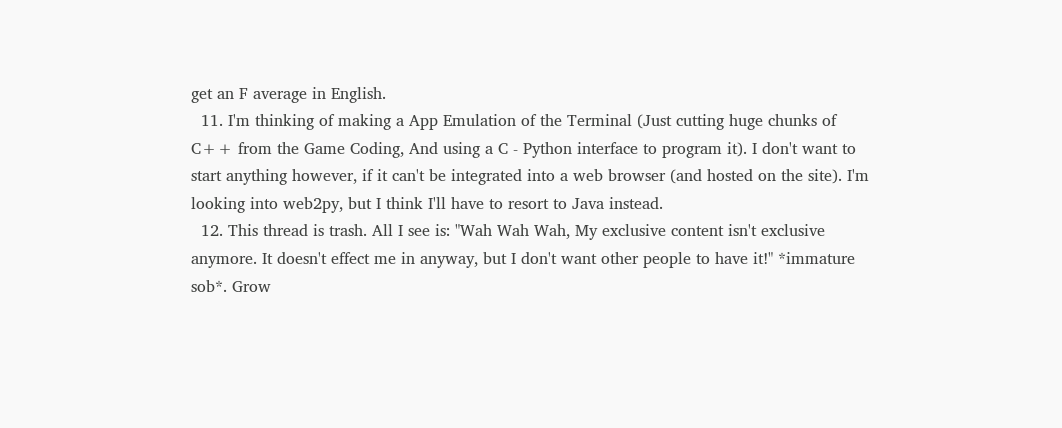get an F average in English.
  11. I'm thinking of making a App Emulation of the Terminal (Just cutting huge chunks of C++ from the Game Coding, And using a C - Python interface to program it). I don't want to start anything however, if it can't be integrated into a web browser (and hosted on the site). I'm looking into web2py, but I think I'll have to resort to Java instead.
  12. This thread is trash. All I see is: "Wah Wah Wah, My exclusive content isn't exclusive anymore. It doesn't effect me in anyway, but I don't want other people to have it!" *immature sob*. Grow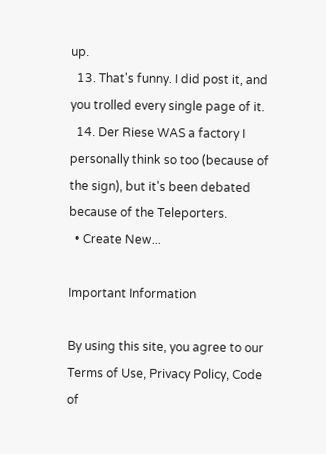up.
  13. That's funny. I did post it, and you trolled every single page of it.
  14. Der Riese WAS a factory I personally think so too (because of the sign), but it's been debated because of the Teleporters.
  • Create New...

Important Information

By using this site, you agree to our Terms of Use, Privacy Policy, Code of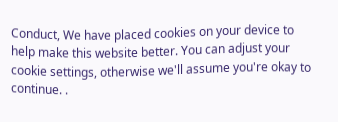Conduct, We have placed cookies on your device to help make this website better. You can adjust your cookie settings, otherwise we'll assume you're okay to continue. .